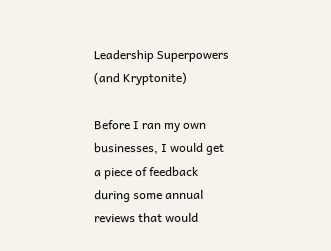Leadership Superpowers (and Kryptonite)

Before I ran my own businesses, I would get a piece of feedback during some annual reviews that would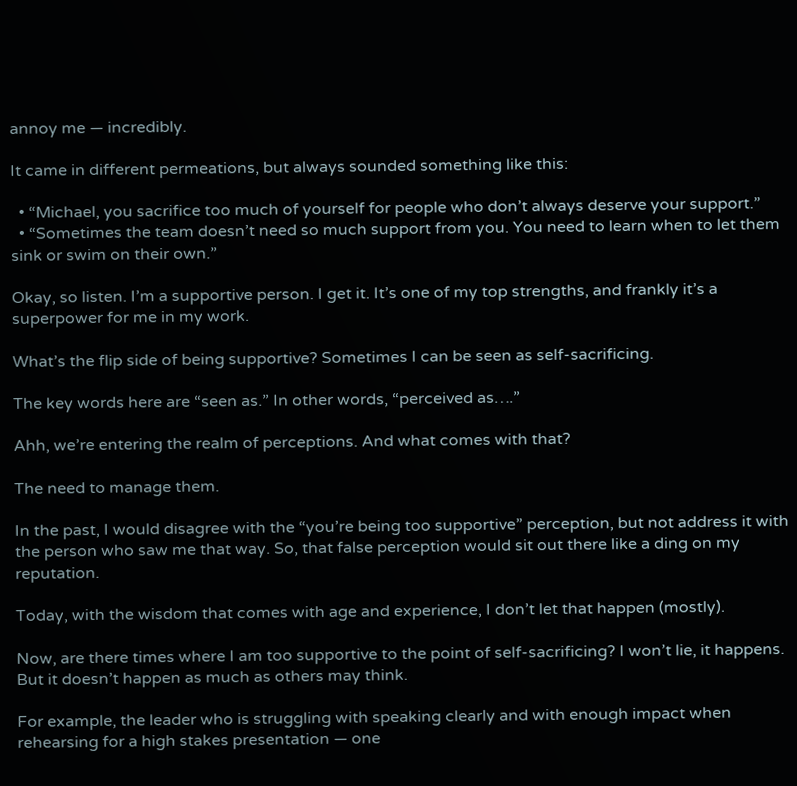annoy me — incredibly.

It came in different permeations, but always sounded something like this:

  • “Michael, you sacrifice too much of yourself for people who don’t always deserve your support.”
  • “Sometimes the team doesn’t need so much support from you. You need to learn when to let them sink or swim on their own.”

Okay, so listen. I’m a supportive person. I get it. It’s one of my top strengths, and frankly it’s a superpower for me in my work.

What’s the flip side of being supportive? Sometimes I can be seen as self-sacrificing.

The key words here are “seen as.” In other words, “perceived as….”

Ahh, we’re entering the realm of perceptions. And what comes with that?

The need to manage them.

In the past, I would disagree with the “you’re being too supportive” perception, but not address it with the person who saw me that way. So, that false perception would sit out there like a ding on my reputation.

Today, with the wisdom that comes with age and experience, I don’t let that happen (mostly).

Now, are there times where I am too supportive to the point of self-sacrificing? I won’t lie, it happens. But it doesn’t happen as much as others may think.

For example, the leader who is struggling with speaking clearly and with enough impact when rehearsing for a high stakes presentation — one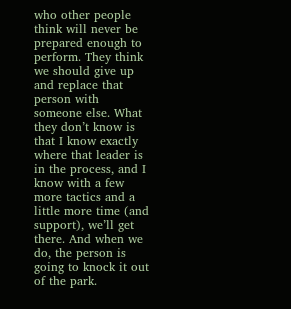who other people think will never be prepared enough to perform. They think we should give up and replace that person with someone else. What they don’t know is that I know exactly where that leader is in the process, and I know with a few more tactics and a little more time (and support), we’ll get there. And when we do, the person is going to knock it out of the park.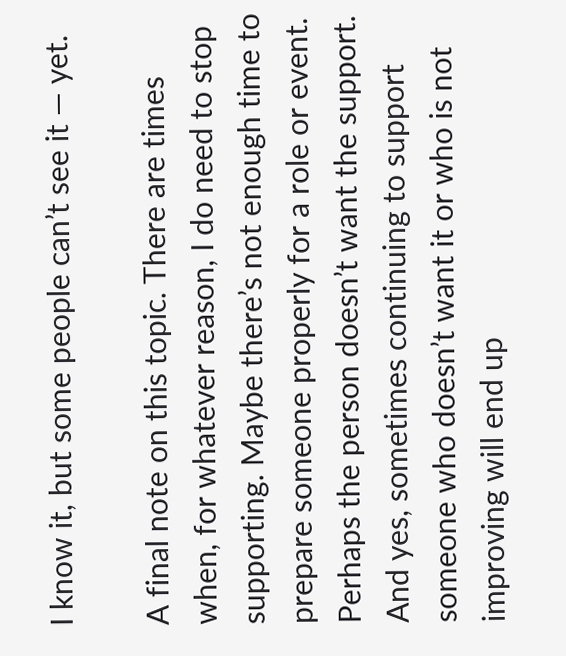I know it, but some people can’t see it — yet.

A final note on this topic. There are times when, for whatever reason, I do need to stop supporting. Maybe there’s not enough time to prepare someone properly for a role or event. Perhaps the person doesn’t want the support. And yes, sometimes continuing to support someone who doesn’t want it or who is not improving will end up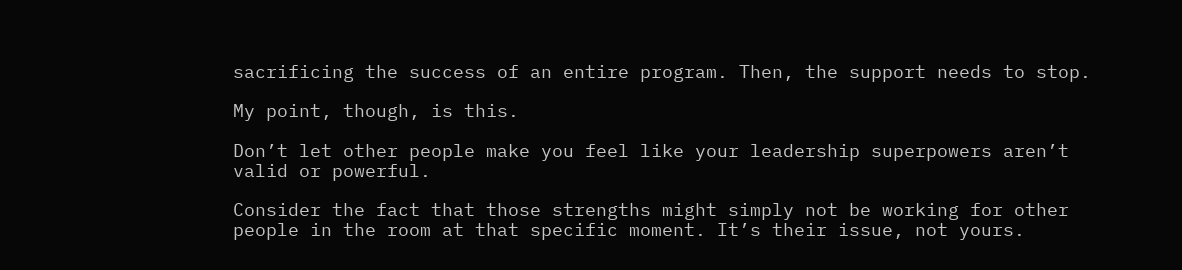sacrificing the success of an entire program. Then, the support needs to stop.

My point, though, is this.

Don’t let other people make you feel like your leadership superpowers aren’t valid or powerful.

Consider the fact that those strengths might simply not be working for other people in the room at that specific moment. It’s their issue, not yours.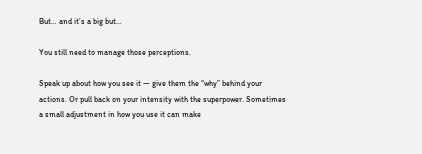But… and it’s a big but…

You still need to manage those perceptions.

Speak up about how you see it — give them the “why” behind your actions. Or pull back on your intensity with the superpower. Sometimes a small adjustment in how you use it can make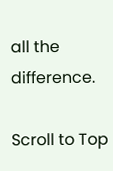all the difference.

Scroll to Top